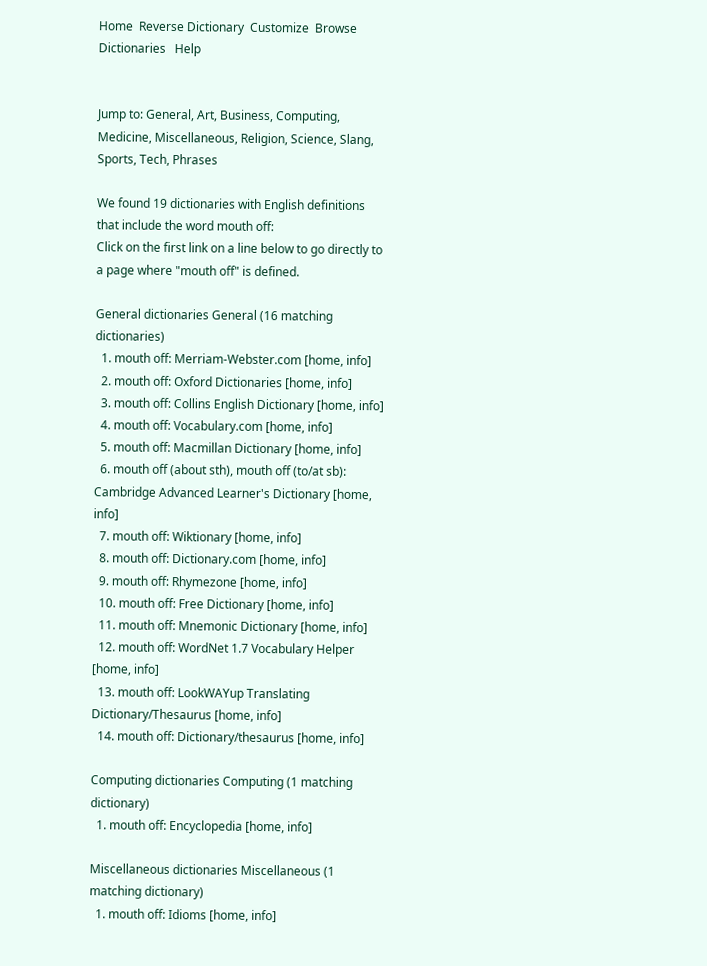Home  Reverse Dictionary  Customize  Browse Dictionaries   Help


Jump to: General, Art, Business, Computing, Medicine, Miscellaneous, Religion, Science, Slang, Sports, Tech, Phrases

We found 19 dictionaries with English definitions that include the word mouth off:
Click on the first link on a line below to go directly to a page where "mouth off" is defined.

General dictionaries General (16 matching dictionaries)
  1. mouth off: Merriam-Webster.com [home, info]
  2. mouth off: Oxford Dictionaries [home, info]
  3. mouth off: Collins English Dictionary [home, info]
  4. mouth off: Vocabulary.com [home, info]
  5. mouth off: Macmillan Dictionary [home, info]
  6. mouth off (about sth), mouth off (to/at sb): Cambridge Advanced Learner's Dictionary [home, info]
  7. mouth off: Wiktionary [home, info]
  8. mouth off: Dictionary.com [home, info]
  9. mouth off: Rhymezone [home, info]
  10. mouth off: Free Dictionary [home, info]
  11. mouth off: Mnemonic Dictionary [home, info]
  12. mouth off: WordNet 1.7 Vocabulary Helper [home, info]
  13. mouth off: LookWAYup Translating Dictionary/Thesaurus [home, info]
  14. mouth off: Dictionary/thesaurus [home, info]

Computing dictionaries Computing (1 matching dictionary)
  1. mouth off: Encyclopedia [home, info]

Miscellaneous dictionaries Miscellaneous (1 matching dictionary)
  1. mouth off: Idioms [home, info]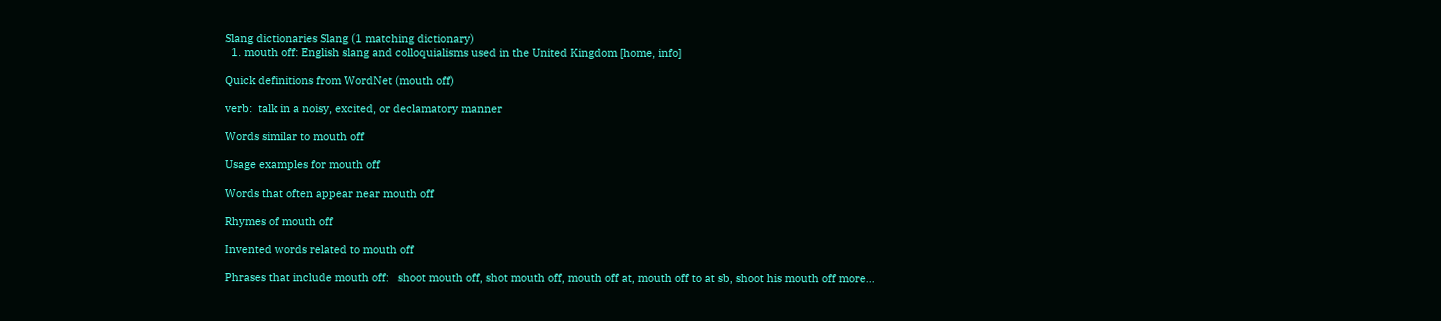Slang dictionaries Slang (1 matching dictionary)
  1. mouth off: English slang and colloquialisms used in the United Kingdom [home, info]

Quick definitions from WordNet (mouth off)

verb:  talk in a noisy, excited, or declamatory manner

Words similar to mouth off

Usage examples for mouth off

Words that often appear near mouth off

Rhymes of mouth off

Invented words related to mouth off

Phrases that include mouth off:   shoot mouth off, shot mouth off, mouth off at, mouth off to at sb, shoot his mouth off more...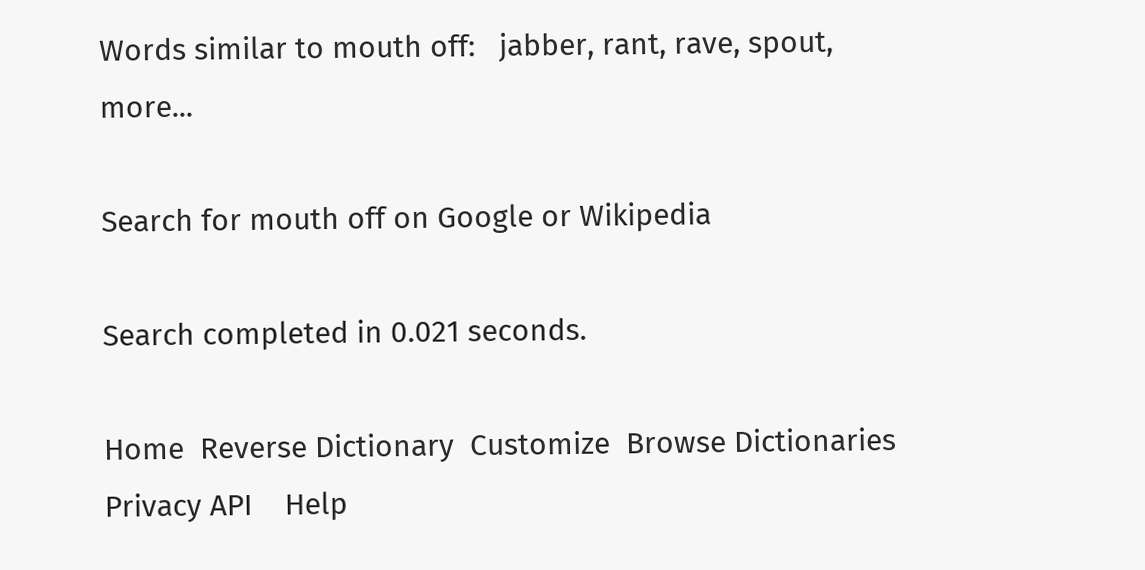Words similar to mouth off:   jabber, rant, rave, spout, more...

Search for mouth off on Google or Wikipedia

Search completed in 0.021 seconds.

Home  Reverse Dictionary  Customize  Browse Dictionaries  Privacy API    Help